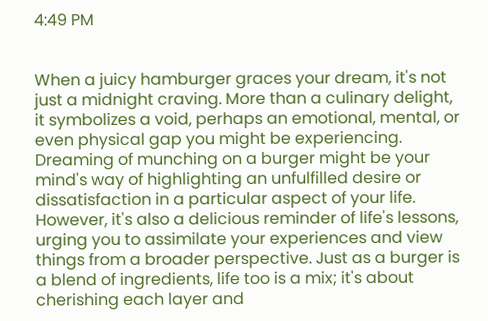4:49 PM


When a juicy hamburger graces your dream, it's not just a midnight craving. More than a culinary delight, it symbolizes a void, perhaps an emotional, mental, or even physical gap you might be experiencing. Dreaming of munching on a burger might be your mind's way of highlighting an unfulfilled desire or dissatisfaction in a particular aspect of your life. However, it's also a delicious reminder of life's lessons, urging you to assimilate your experiences and view things from a broader perspective. Just as a burger is a blend of ingredients, life too is a mix; it's about cherishing each layer and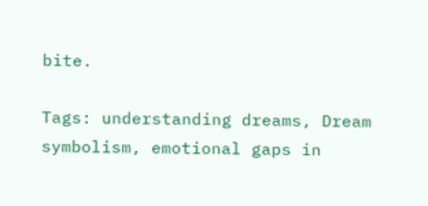bite.

Tags: understanding dreams, Dream symbolism, emotional gaps in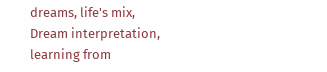dreams, life's mix, Dream interpretation, learning from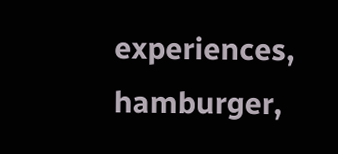experiences, hamburger,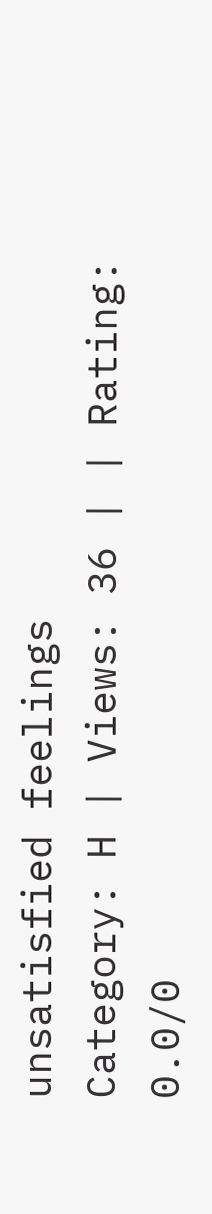unsatisfied feelings
Category: H | Views: 36 | | Rating: 0.0/0